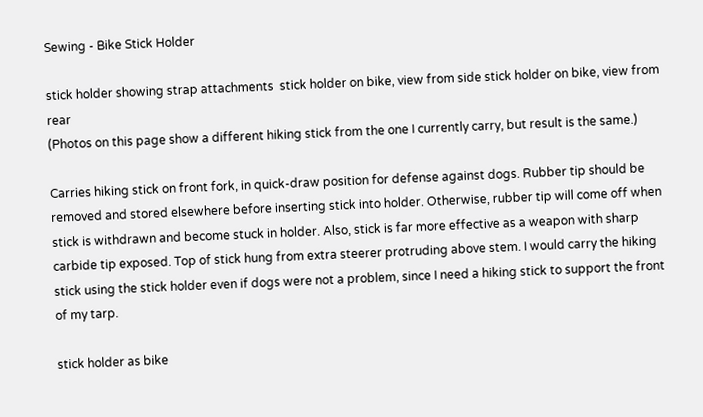Sewing - Bike Stick Holder

stick holder showing strap attachments  stick holder on bike, view from side stick holder on bike, view from rear
(Photos on this page show a different hiking stick from the one I currently carry, but result is the same.)

Carries hiking stick on front fork, in quick-draw position for defense against dogs. Rubber tip should be removed and stored elsewhere before inserting stick into holder. Otherwise, rubber tip will come off when stick is withdrawn and become stuck in holder. Also, stick is far more effective as a weapon with sharp carbide tip exposed. Top of stick hung from extra steerer protruding above stem. I would carry the hiking stick using the stick holder even if dogs were not a problem, since I need a hiking stick to support the front of my tarp.

stick holder as bike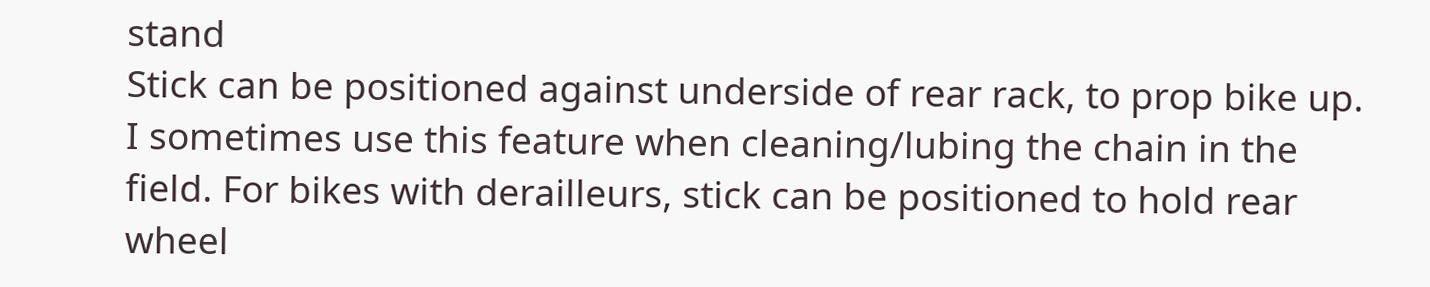stand
Stick can be positioned against underside of rear rack, to prop bike up. I sometimes use this feature when cleaning/lubing the chain in the field. For bikes with derailleurs, stick can be positioned to hold rear wheel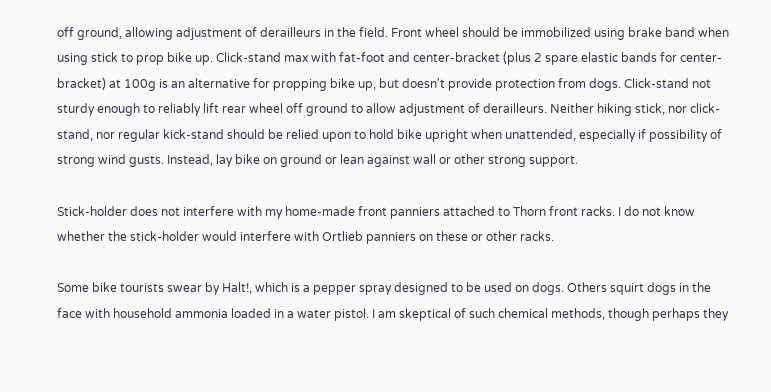off ground, allowing adjustment of derailleurs in the field. Front wheel should be immobilized using brake band when using stick to prop bike up. Click-stand max with fat-foot and center-bracket (plus 2 spare elastic bands for center-bracket) at 100g is an alternative for propping bike up, but doesn't provide protection from dogs. Click-stand not sturdy enough to reliably lift rear wheel off ground to allow adjustment of derailleurs. Neither hiking stick, nor click-stand, nor regular kick-stand should be relied upon to hold bike upright when unattended, especially if possibility of strong wind gusts. Instead, lay bike on ground or lean against wall or other strong support.

Stick-holder does not interfere with my home-made front panniers attached to Thorn front racks. I do not know whether the stick-holder would interfere with Ortlieb panniers on these or other racks.

Some bike tourists swear by Halt!, which is a pepper spray designed to be used on dogs. Others squirt dogs in the face with household ammonia loaded in a water pistol. I am skeptical of such chemical methods, though perhaps they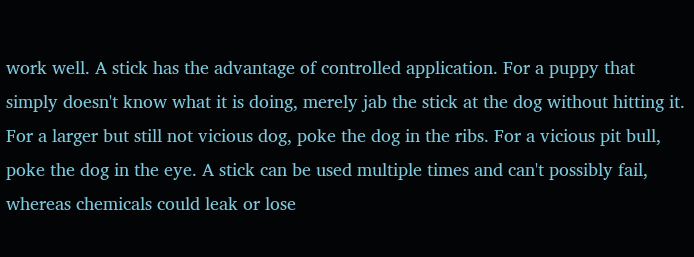work well. A stick has the advantage of controlled application. For a puppy that simply doesn't know what it is doing, merely jab the stick at the dog without hitting it. For a larger but still not vicious dog, poke the dog in the ribs. For a vicious pit bull, poke the dog in the eye. A stick can be used multiple times and can't possibly fail, whereas chemicals could leak or lose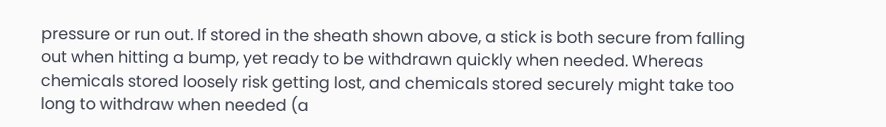pressure or run out. If stored in the sheath shown above, a stick is both secure from falling out when hitting a bump, yet ready to be withdrawn quickly when needed. Whereas chemicals stored loosely risk getting lost, and chemicals stored securely might take too long to withdraw when needed (a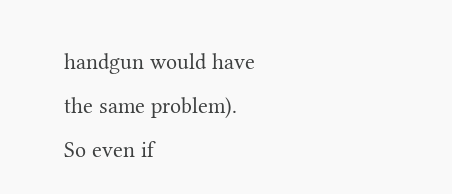handgun would have the same problem). So even if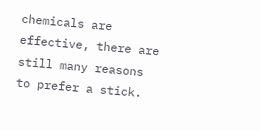chemicals are effective, there are still many reasons to prefer a stick.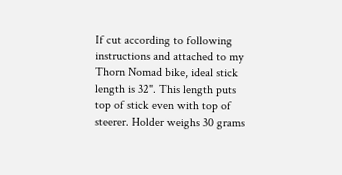If cut according to following instructions and attached to my Thorn Nomad bike, ideal stick length is 32". This length puts top of stick even with top of steerer. Holder weighs 30 grams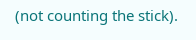(not counting the stick).